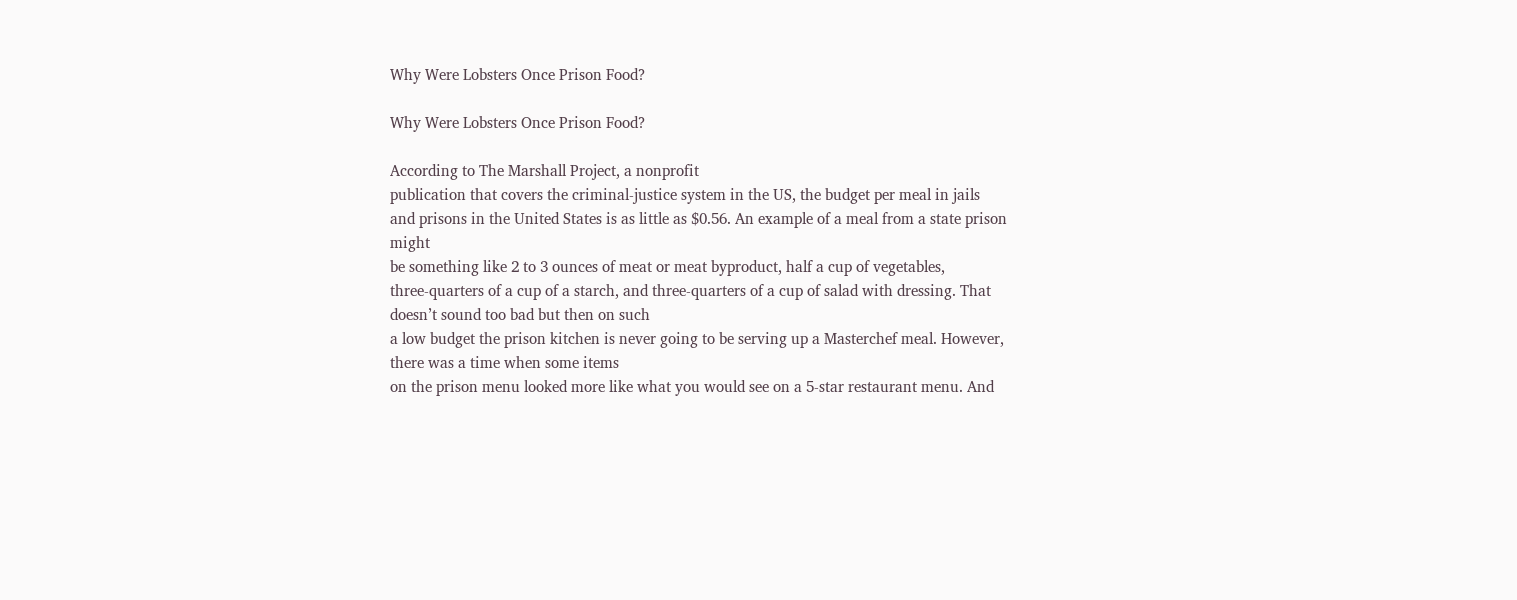Why Were Lobsters Once Prison Food?

Why Were Lobsters Once Prison Food?

According to The Marshall Project, a nonprofit
publication that covers the criminal-justice system in the US, the budget per meal in jails
and prisons in the United States is as little as $0.56. An example of a meal from a state prison might
be something like 2 to 3 ounces of meat or meat byproduct, half a cup of vegetables,
three-quarters of a cup of a starch, and three-quarters of a cup of salad with dressing. That doesn’t sound too bad but then on such
a low budget the prison kitchen is never going to be serving up a Masterchef meal. However, there was a time when some items
on the prison menu looked more like what you would see on a 5-star restaurant menu. And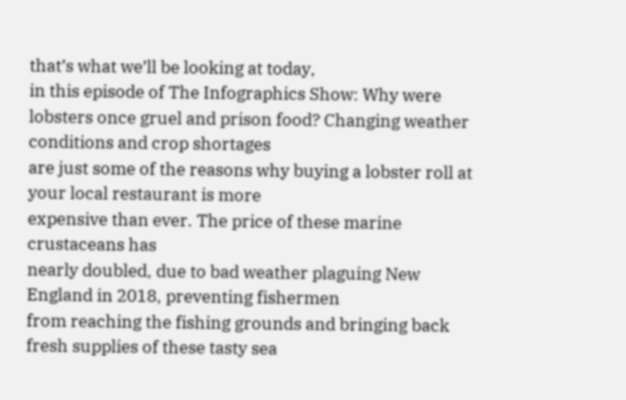that’s what we’ll be looking at today,
in this episode of The Infographics Show: Why were lobsters once gruel and prison food? Changing weather conditions and crop shortages
are just some of the reasons why buying a lobster roll at your local restaurant is more
expensive than ever. The price of these marine crustaceans has
nearly doubled, due to bad weather plaguing New England in 2018, preventing fishermen
from reaching the fishing grounds and bringing back fresh supplies of these tasty sea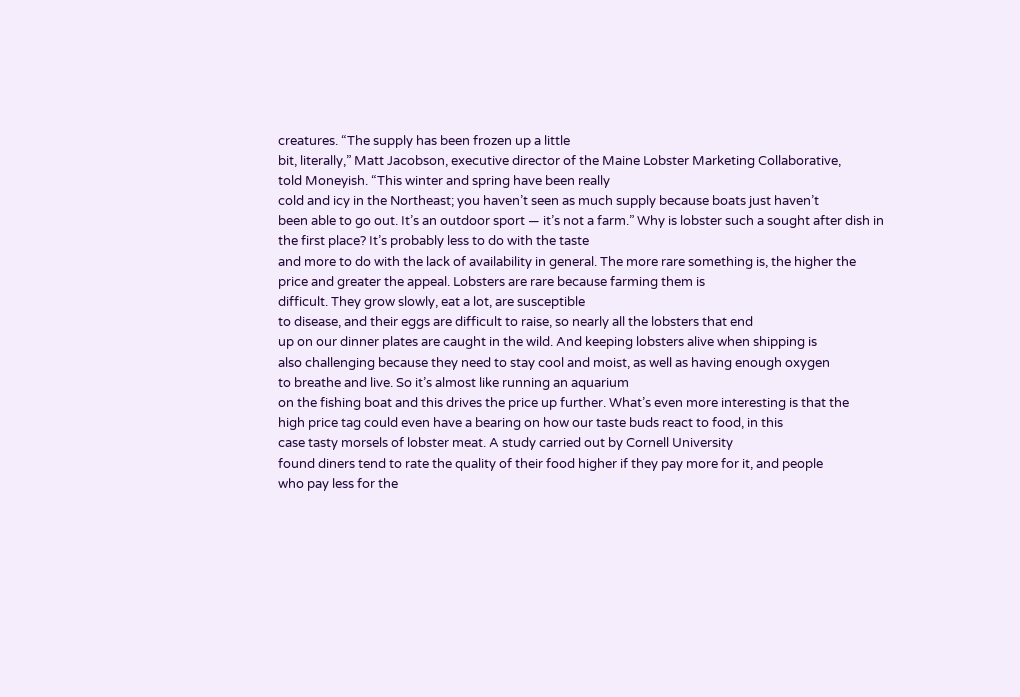creatures. “The supply has been frozen up a little
bit, literally,” Matt Jacobson, executive director of the Maine Lobster Marketing Collaborative,
told Moneyish. “This winter and spring have been really
cold and icy in the Northeast; you haven’t seen as much supply because boats just haven’t
been able to go out. It’s an outdoor sport — it’s not a farm.” Why is lobster such a sought after dish in
the first place? It’s probably less to do with the taste
and more to do with the lack of availability in general. The more rare something is, the higher the
price and greater the appeal. Lobsters are rare because farming them is
difficult. They grow slowly, eat a lot, are susceptible
to disease, and their eggs are difficult to raise, so nearly all the lobsters that end
up on our dinner plates are caught in the wild. And keeping lobsters alive when shipping is
also challenging because they need to stay cool and moist, as well as having enough oxygen
to breathe and live. So it’s almost like running an aquarium
on the fishing boat and this drives the price up further. What’s even more interesting is that the
high price tag could even have a bearing on how our taste buds react to food, in this
case tasty morsels of lobster meat. A study carried out by Cornell University
found diners tend to rate the quality of their food higher if they pay more for it, and people
who pay less for the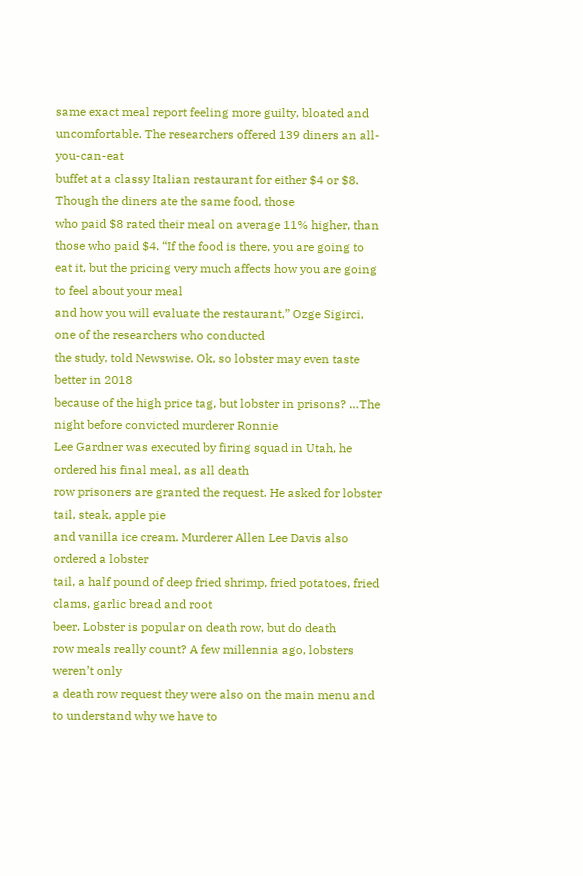same exact meal report feeling more guilty, bloated and uncomfortable. The researchers offered 139 diners an all-you-can-eat
buffet at a classy Italian restaurant for either $4 or $8. Though the diners ate the same food, those
who paid $8 rated their meal on average 11% higher, than those who paid $4. “If the food is there, you are going to
eat it, but the pricing very much affects how you are going to feel about your meal
and how you will evaluate the restaurant,” Ozge Sigirci, one of the researchers who conducted
the study, told Newswise. Ok, so lobster may even taste better in 2018
because of the high price tag, but lobster in prisons? …The night before convicted murderer Ronnie
Lee Gardner was executed by firing squad in Utah, he ordered his final meal, as all death
row prisoners are granted the request. He asked for lobster tail, steak, apple pie
and vanilla ice cream. Murderer Allen Lee Davis also ordered a lobster
tail, a half pound of deep fried shrimp, fried potatoes, fried clams, garlic bread and root
beer. Lobster is popular on death row, but do death
row meals really count? A few millennia ago, lobsters weren’t only
a death row request they were also on the main menu and to understand why we have to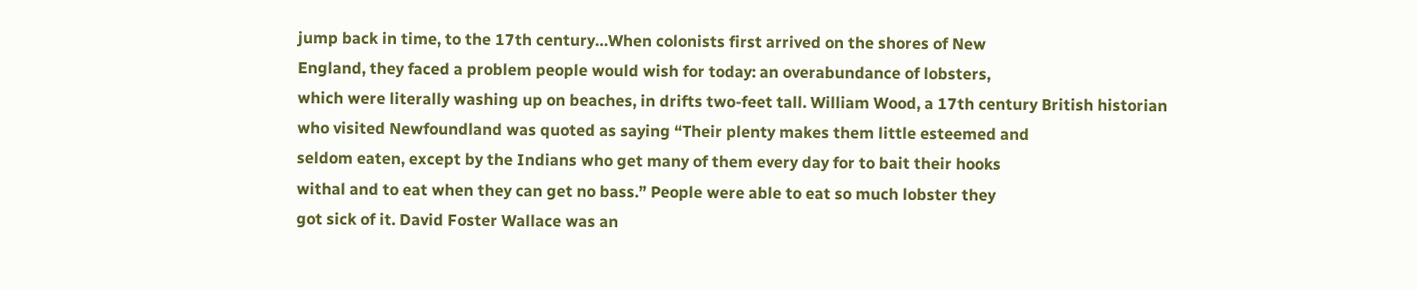jump back in time, to the 17th century…When colonists first arrived on the shores of New
England, they faced a problem people would wish for today: an overabundance of lobsters,
which were literally washing up on beaches, in drifts two-feet tall. William Wood, a 17th century British historian
who visited Newfoundland was quoted as saying “Their plenty makes them little esteemed and
seldom eaten, except by the Indians who get many of them every day for to bait their hooks
withal and to eat when they can get no bass.” People were able to eat so much lobster they
got sick of it. David Foster Wallace was an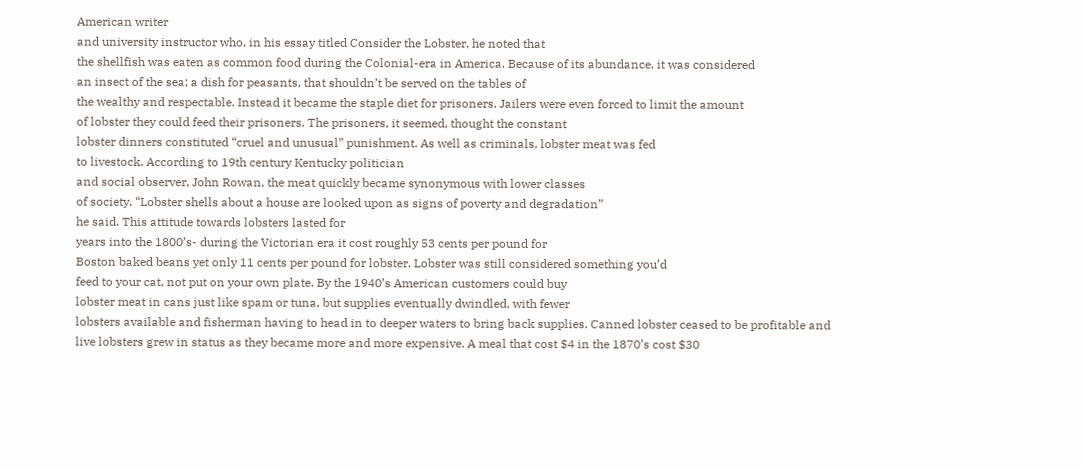American writer
and university instructor who, in his essay titled Consider the Lobster, he noted that
the shellfish was eaten as common food during the Colonial-era in America. Because of its abundance, it was considered
an insect of the sea; a dish for peasants, that shouldn’t be served on the tables of
the wealthy and respectable. Instead it became the staple diet for prisoners. Jailers were even forced to limit the amount
of lobster they could feed their prisoners. The prisoners, it seemed, thought the constant
lobster dinners constituted “cruel and unusual” punishment. As well as criminals, lobster meat was fed
to livestock. According to 19th century Kentucky politician
and social observer, John Rowan, the meat quickly became synonymous with lower classes
of society, “Lobster shells about a house are looked upon as signs of poverty and degradation”
he said. This attitude towards lobsters lasted for
years into the 1800’s- during the Victorian era it cost roughly 53 cents per pound for
Boston baked beans yet only 11 cents per pound for lobster. Lobster was still considered something you’d
feed to your cat, not put on your own plate. By the 1940’s American customers could buy
lobster meat in cans just like spam or tuna, but supplies eventually dwindled, with fewer
lobsters available and fisherman having to head in to deeper waters to bring back supplies. Canned lobster ceased to be profitable and
live lobsters grew in status as they became more and more expensive. A meal that cost $4 in the 1870’s cost $30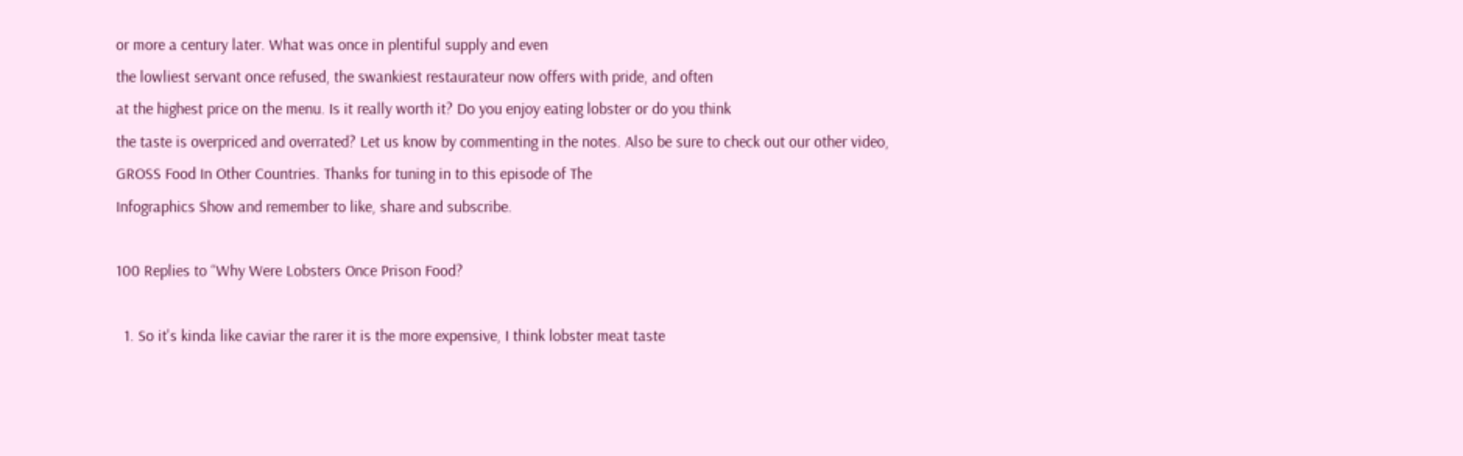or more a century later. What was once in plentiful supply and even
the lowliest servant once refused, the swankiest restaurateur now offers with pride, and often
at the highest price on the menu. Is it really worth it? Do you enjoy eating lobster or do you think
the taste is overpriced and overrated? Let us know by commenting in the notes. Also be sure to check out our other video,
GROSS Food In Other Countries. Thanks for tuning in to this episode of The
Infographics Show and remember to like, share and subscribe.

100 Replies to “Why Were Lobsters Once Prison Food?

  1. So it's kinda like caviar the rarer it is the more expensive, I think lobster meat taste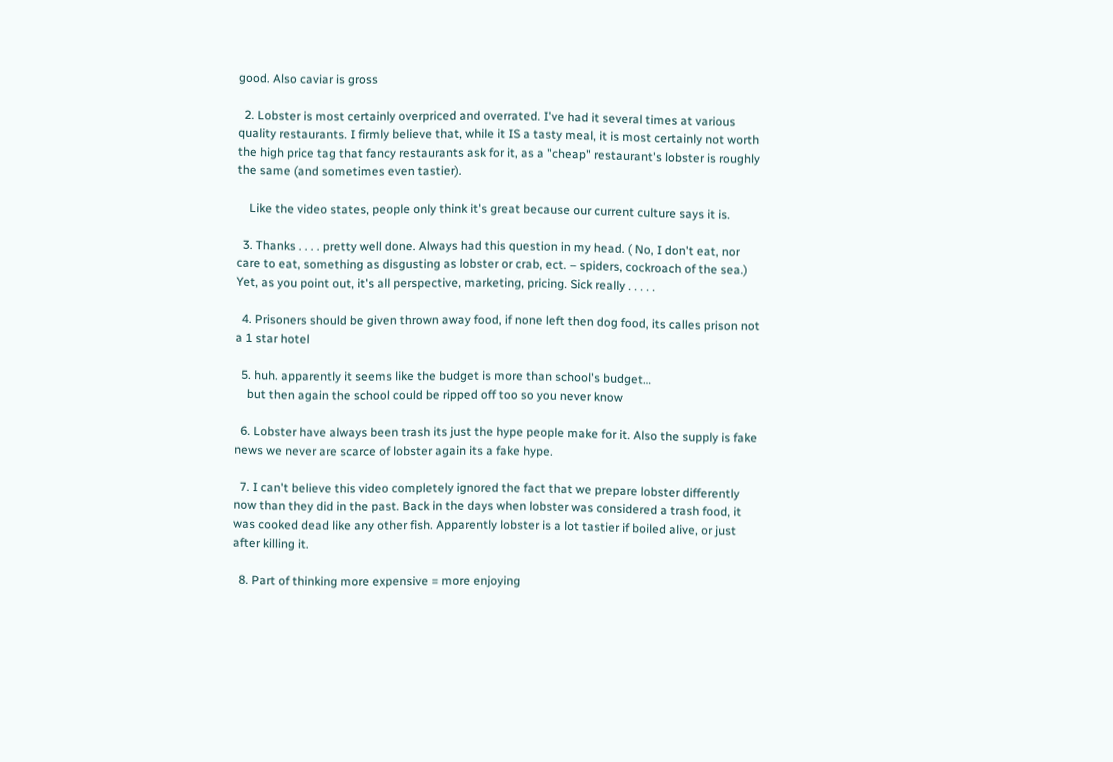good. Also caviar is gross

  2. Lobster is most certainly overpriced and overrated. I've had it several times at various quality restaurants. I firmly believe that, while it IS a tasty meal, it is most certainly not worth the high price tag that fancy restaurants ask for it, as a "cheap" restaurant's lobster is roughly the same (and sometimes even tastier).

    Like the video states, people only think it's great because our current culture says it is.

  3. Thanks . . . . pretty well done. Always had this question in my head. ( No, I don't eat, nor care to eat, something as disgusting as lobster or crab, ect. – spiders, cockroach of the sea.) Yet, as you point out, it's all perspective, marketing, pricing. Sick really . . . . .

  4. Prisoners should be given thrown away food, if none left then dog food, its calles prison not a 1 star hotel

  5. huh. apparently it seems like the budget is more than school's budget…
    but then again the school could be ripped off too so you never know

  6. Lobster have always been trash its just the hype people make for it. Also the supply is fake news we never are scarce of lobster again its a fake hype.

  7. I can't believe this video completely ignored the fact that we prepare lobster differently now than they did in the past. Back in the days when lobster was considered a trash food, it was cooked dead like any other fish. Apparently lobster is a lot tastier if boiled alive, or just after killing it.

  8. Part of thinking more expensive = more enjoying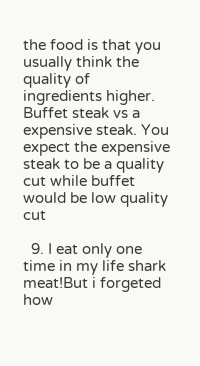the food is that you usually think the quality of ingredients higher. Buffet steak vs a expensive steak. You expect the expensive steak to be a quality cut while buffet would be low quality cut

  9. I eat only one time in my life shark meat!But i forgeted how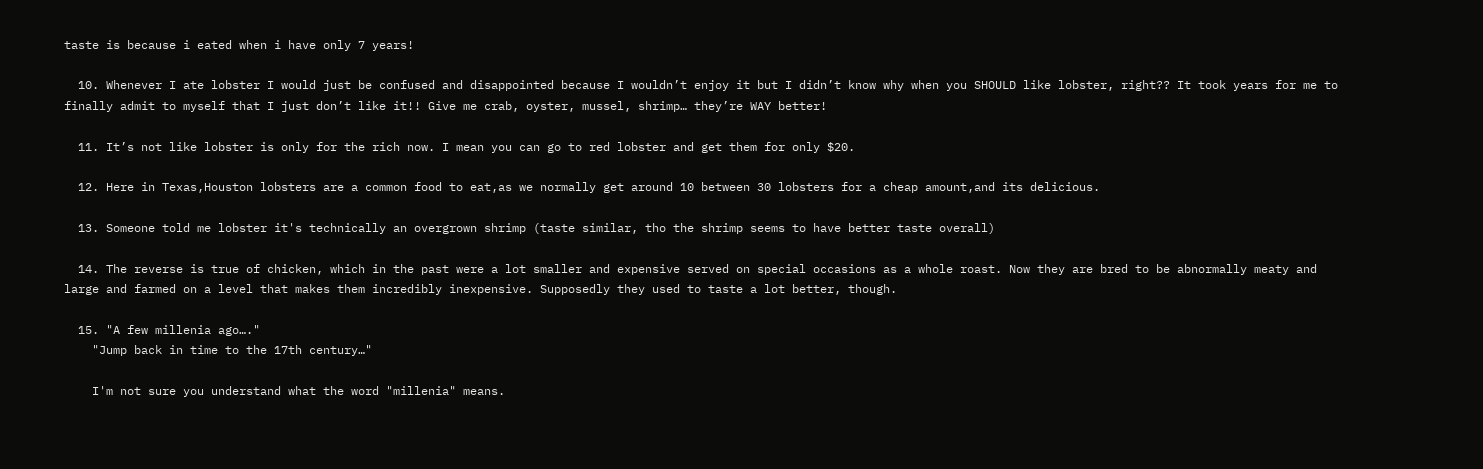taste is because i eated when i have only 7 years!

  10. Whenever I ate lobster I would just be confused and disappointed because I wouldn’t enjoy it but I didn’t know why when you SHOULD like lobster, right?? It took years for me to finally admit to myself that I just don’t like it!! Give me crab, oyster, mussel, shrimp… they’re WAY better!

  11. It’s not like lobster is only for the rich now. I mean you can go to red lobster and get them for only $20.

  12. Here in Texas,Houston lobsters are a common food to eat,as we normally get around 10 between 30 lobsters for a cheap amount,and its delicious.

  13. Someone told me lobster it's technically an overgrown shrimp (taste similar, tho the shrimp seems to have better taste overall)

  14. The reverse is true of chicken, which in the past were a lot smaller and expensive served on special occasions as a whole roast. Now they are bred to be abnormally meaty and large and farmed on a level that makes them incredibly inexpensive. Supposedly they used to taste a lot better, though.

  15. "A few millenia ago…."
    "Jump back in time to the 17th century…"

    I'm not sure you understand what the word "millenia" means.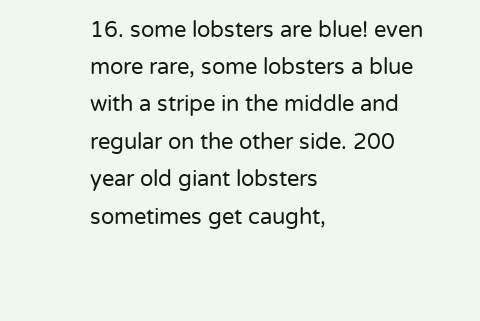16. some lobsters are blue! even more rare, some lobsters a blue with a stripe in the middle and regular on the other side. 200 year old giant lobsters sometimes get caught,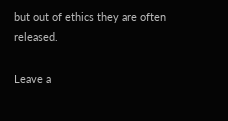but out of ethics they are often released.

Leave a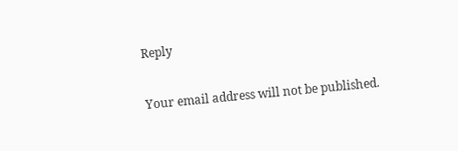Reply

Your email address will not be published.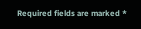Required fields are marked *